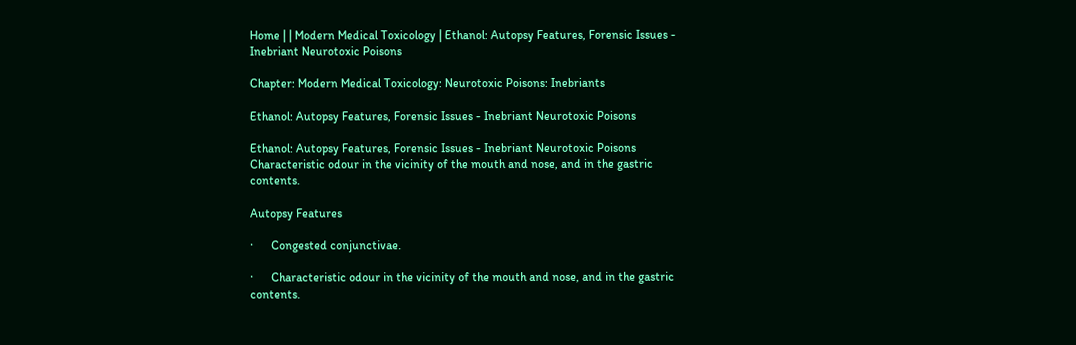Home | | Modern Medical Toxicology | Ethanol: Autopsy Features, Forensic Issues - Inebriant Neurotoxic Poisons

Chapter: Modern Medical Toxicology: Neurotoxic Poisons: Inebriants

Ethanol: Autopsy Features, Forensic Issues - Inebriant Neurotoxic Poisons

Ethanol: Autopsy Features, Forensic Issues - Inebriant Neurotoxic Poisons
Characteristic odour in the vicinity of the mouth and nose, and in the gastric contents.

Autopsy Features

·      Congested conjunctivae.

·      Characteristic odour in the vicinity of the mouth and nose, and in the gastric contents.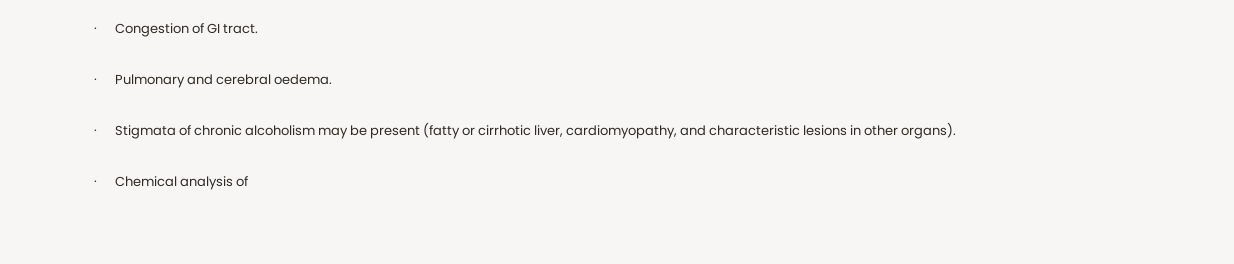·      Congestion of GI tract.

·      Pulmonary and cerebral oedema.

·      Stigmata of chronic alcoholism may be present (fatty or cirrhotic liver, cardiomyopathy, and characteristic lesions in other organs).

·      Chemical analysis of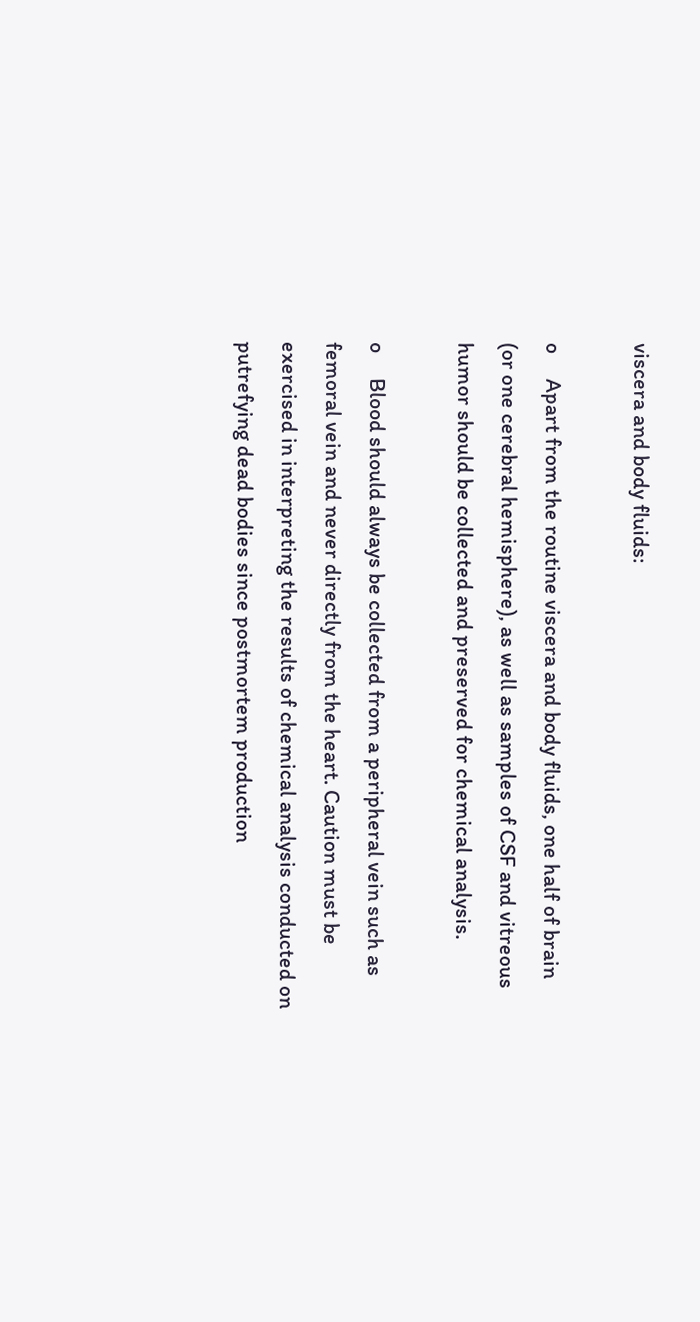viscera and body fluids:

o     Apart from the routine viscera and body fluids, one half of brain (or one cerebral hemisphere), as well as samples of CSF and vitreous humor should be collected and preserved for chemical analysis.

o     Blood should always be collected from a peripheral vein such as femoral vein and never directly from the heart. Caution must be exercised in interpreting the results of chemical analysis conducted on putrefying dead bodies since postmortem production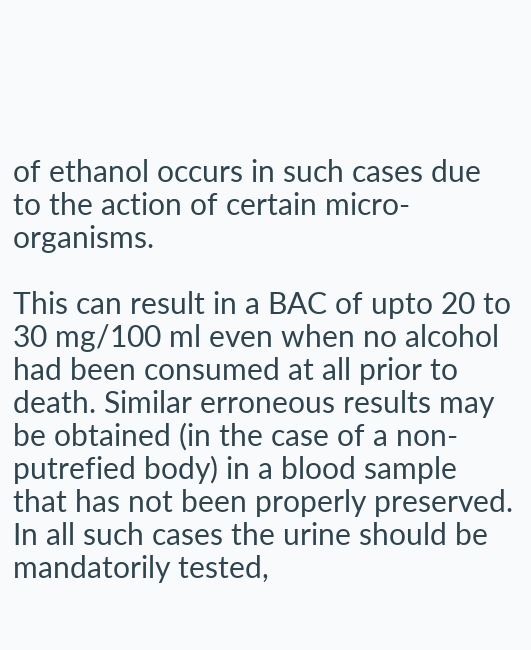of ethanol occurs in such cases due to the action of certain micro- organisms.

This can result in a BAC of upto 20 to 30 mg/100 ml even when no alcohol had been consumed at all prior to death. Similar erroneous results may be obtained (in the case of a non-putrefied body) in a blood sample that has not been properly preserved. In all such cases the urine should be mandatorily tested,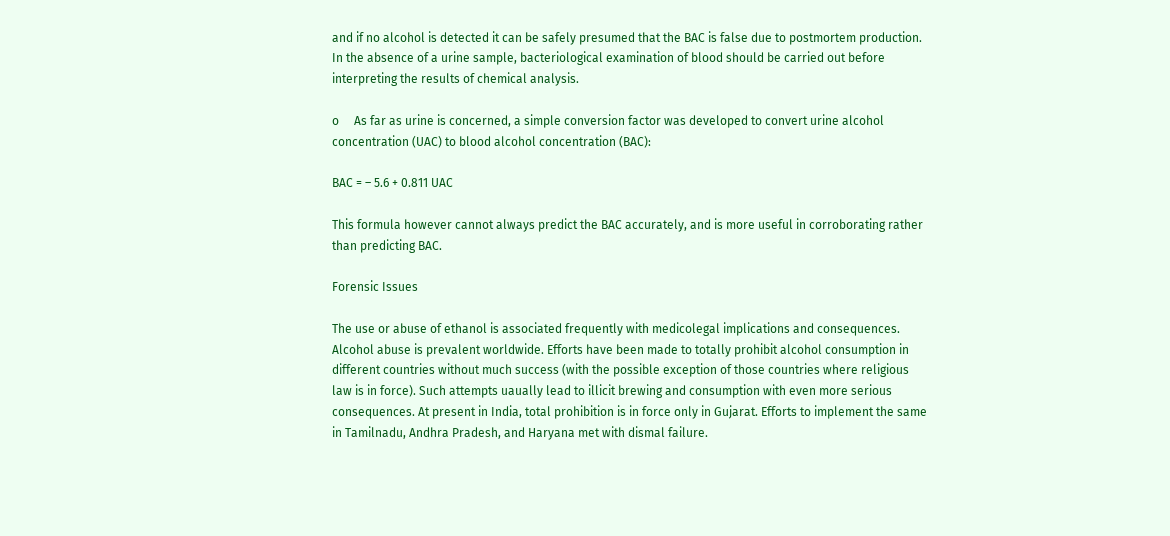and if no alcohol is detected it can be safely presumed that the BAC is false due to postmortem production. In the absence of a urine sample, bacteriological examination of blood should be carried out before interpreting the results of chemical analysis.

o     As far as urine is concerned, a simple conversion factor was developed to convert urine alcohol concentration (UAC) to blood alcohol concentration (BAC):

BAC = – 5.6 + 0.811 UAC

This formula however cannot always predict the BAC accurately, and is more useful in corroborating rather than predicting BAC.

Forensic Issues

The use or abuse of ethanol is associated frequently with medicolegal implications and consequences. Alcohol abuse is prevalent worldwide. Efforts have been made to totally prohibit alcohol consumption in different countries without much success (with the possible exception of those countries where religious law is in force). Such attempts uaually lead to illicit brewing and consumption with even more serious consequences. At present in India, total prohibition is in force only in Gujarat. Efforts to implement the same in Tamilnadu, Andhra Pradesh, and Haryana met with dismal failure.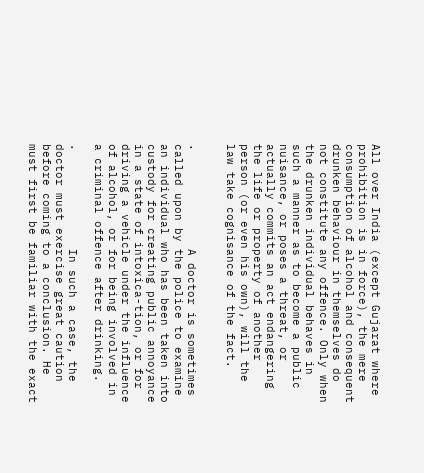All over India (except Gujarat where prohibition is in force), the mere consumption of alcohol and consequent drunken behaviour in themselves do not constitute any offence. Only when the drunken individual behaves in such a manner as to become a public nuisance, or poses a threat, or actually commits an act endangering the life or property of another person (or even his own), will the law take cognisance of the fact.


·              A doctor is sometimes called upon by the police to examine an individual who has been taken into custody for creating public annoyance in a state of intoxica-tion, or for driving a vehicle under the influence of alcohol, or for being involved in a criminal offence after drinking.

·              In such a case, the doctor must exercise great caution before coming to a conclusion. He must first be familiar with the exact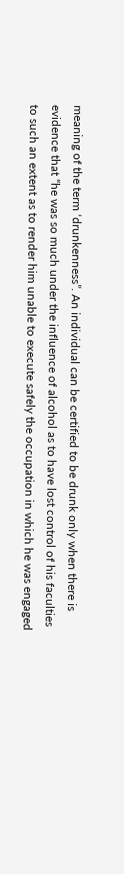meaning of the term ‘drunkenness”. An individual can be certified to be drunk only when there is evidence that “he was so much under the influence of alcohol as to have lost control of his faculties to such an extent as to render him unable to execute safely the occupation in which he was engaged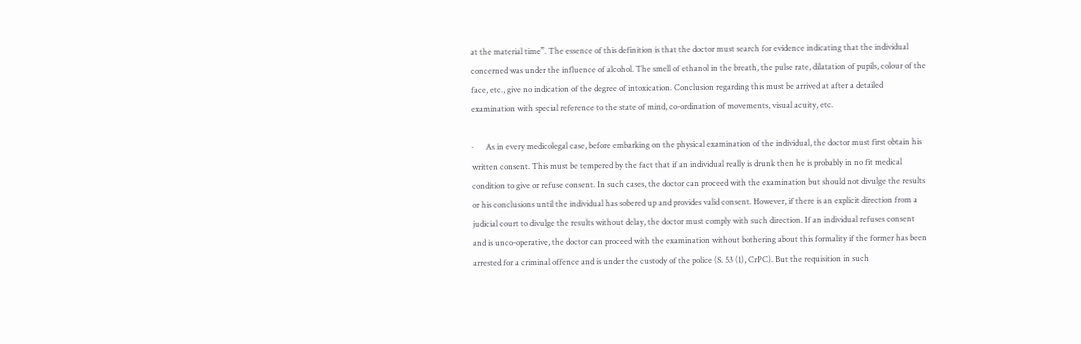at the material time”. The essence of this definition is that the doctor must search for evidence indicating that the individual concerned was under the influence of alcohol. The smell of ethanol in the breath, the pulse rate, dilatation of pupils, colour of the face, etc., give no indication of the degree of intoxication. Conclusion regarding this must be arrived at after a detailed examination with special reference to the state of mind, co-ordination of movements, visual acuity, etc.

·      As in every medicolegal case, before embarking on the physical examination of the individual, the doctor must first obtain his written consent. This must be tempered by the fact that if an individual really is drunk then he is probably in no fit medical condition to give or refuse consent. In such cases, the doctor can proceed with the examination but should not divulge the results or his conclusions until the individual has sobered up and provides valid consent. However, if there is an explicit direction from a judicial court to divulge the results without delay, the doctor must comply with such direction. If an individual refuses consent and is unco-operative, the doctor can proceed with the examination without bothering about this formality if the former has been arrested for a criminal offence and is under the custody of the police (S. 53 (1), CrPC). But the requisition in such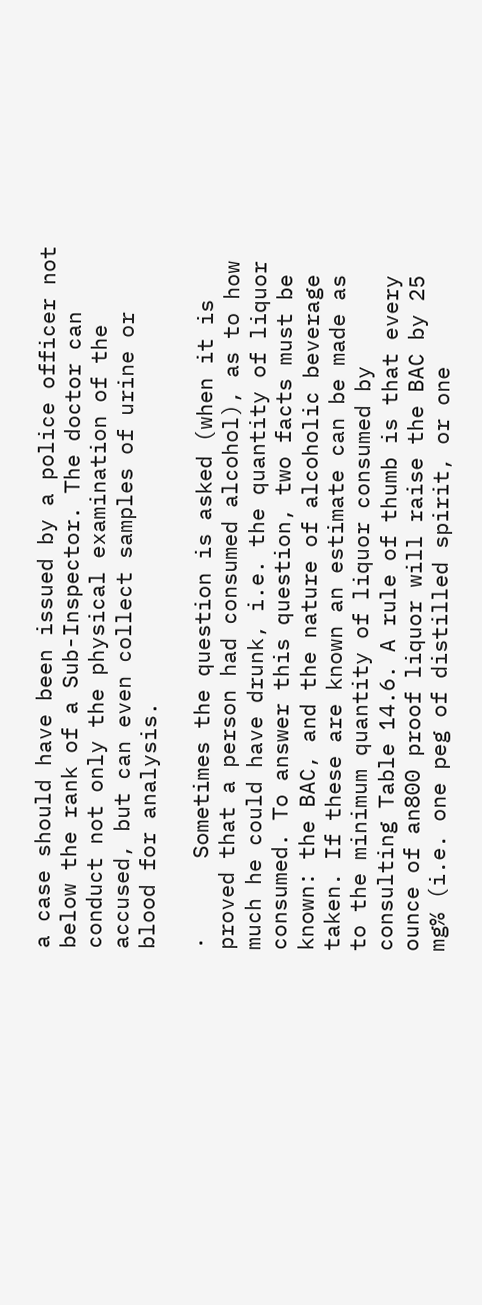a case should have been issued by a police officer not below the rank of a Sub-Inspector. The doctor can conduct not only the physical examination of the accused, but can even collect samples of urine or blood for analysis.

·      Sometimes the question is asked (when it is proved that a person had consumed alcohol), as to how much he could have drunk, i.e. the quantity of liquor consumed. To answer this question, two facts must be known: the BAC, and the nature of alcoholic beverage taken. If these are known an estimate can be made as to the minimum quantity of liquor consumed by consulting Table 14.6. A rule of thumb is that every ounce of an800 proof liquor will raise the BAC by 25 mg% (i.e. one peg of distilled spirit, or one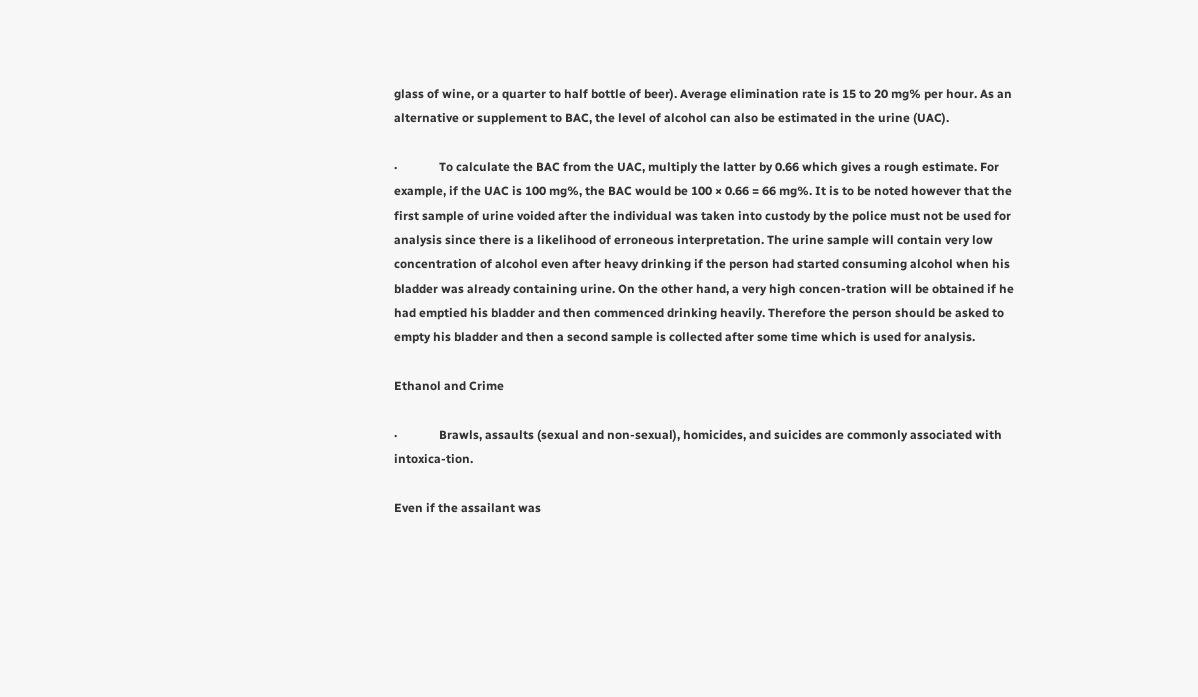glass of wine, or a quarter to half bottle of beer). Average elimination rate is 15 to 20 mg% per hour. As an alternative or supplement to BAC, the level of alcohol can also be estimated in the urine (UAC).

·              To calculate the BAC from the UAC, multiply the latter by 0.66 which gives a rough estimate. For example, if the UAC is 100 mg%, the BAC would be 100 × 0.66 = 66 mg%. It is to be noted however that the first sample of urine voided after the individual was taken into custody by the police must not be used for analysis since there is a likelihood of erroneous interpretation. The urine sample will contain very low concentration of alcohol even after heavy drinking if the person had started consuming alcohol when his bladder was already containing urine. On the other hand, a very high concen-tration will be obtained if he had emptied his bladder and then commenced drinking heavily. Therefore the person should be asked to empty his bladder and then a second sample is collected after some time which is used for analysis.

Ethanol and Crime

·              Brawls, assaults (sexual and non-sexual), homicides, and suicides are commonly associated with intoxica-tion.

Even if the assailant was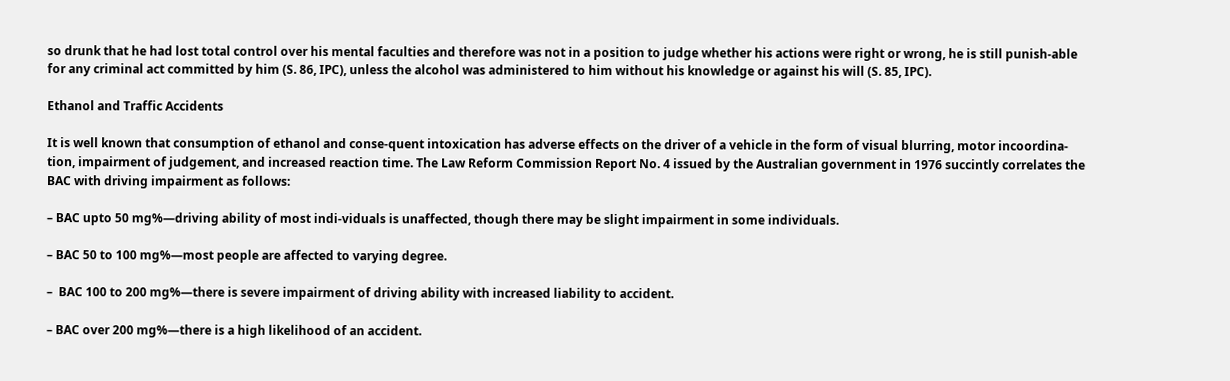so drunk that he had lost total control over his mental faculties and therefore was not in a position to judge whether his actions were right or wrong, he is still punish-able for any criminal act committed by him (S. 86, IPC), unless the alcohol was administered to him without his knowledge or against his will (S. 85, IPC).

Ethanol and Traffic Accidents

It is well known that consumption of ethanol and conse-quent intoxication has adverse effects on the driver of a vehicle in the form of visual blurring, motor incoordina-tion, impairment of judgement, and increased reaction time. The Law Reform Commission Report No. 4 issued by the Australian government in 1976 succintly correlates the BAC with driving impairment as follows:

– BAC upto 50 mg%—driving ability of most indi-viduals is unaffected, though there may be slight impairment in some individuals.

– BAC 50 to 100 mg%—most people are affected to varying degree.

–  BAC 100 to 200 mg%—there is severe impairment of driving ability with increased liability to accident.

– BAC over 200 mg%—there is a high likelihood of an accident.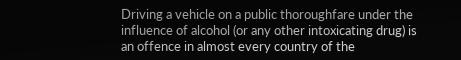Driving a vehicle on a public thoroughfare under the influence of alcohol (or any other intoxicating drug) is an offence in almost every country of the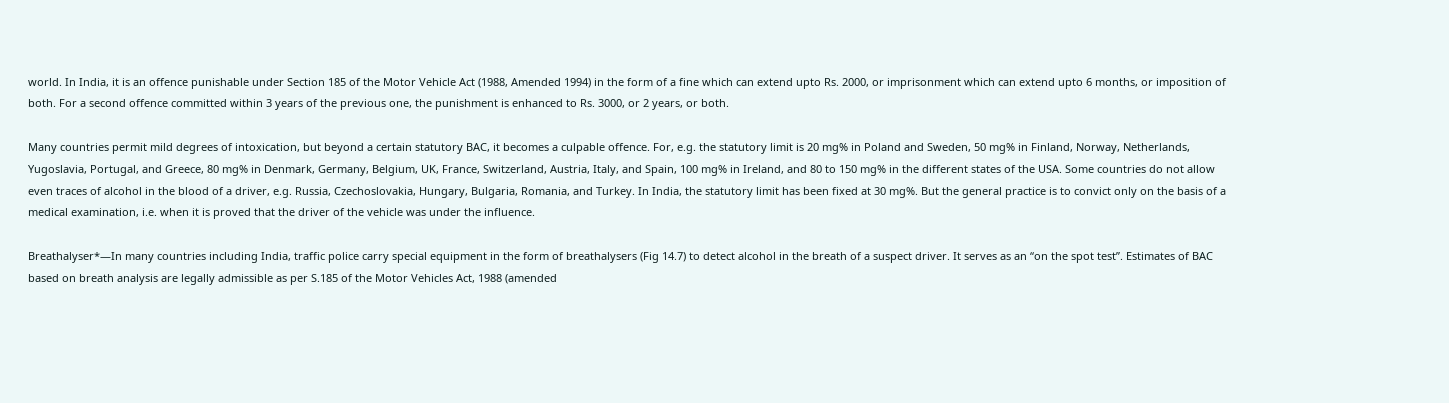world. In India, it is an offence punishable under Section 185 of the Motor Vehicle Act (1988, Amended 1994) in the form of a fine which can extend upto Rs. 2000, or imprisonment which can extend upto 6 months, or imposition of both. For a second offence committed within 3 years of the previous one, the punishment is enhanced to Rs. 3000, or 2 years, or both.

Many countries permit mild degrees of intoxication, but beyond a certain statutory BAC, it becomes a culpable offence. For, e.g. the statutory limit is 20 mg% in Poland and Sweden, 50 mg% in Finland, Norway, Netherlands, Yugoslavia, Portugal, and Greece, 80 mg% in Denmark, Germany, Belgium, UK, France, Switzerland, Austria, Italy, and Spain, 100 mg% in Ireland, and 80 to 150 mg% in the different states of the USA. Some countries do not allow even traces of alcohol in the blood of a driver, e.g. Russia, Czechoslovakia, Hungary, Bulgaria, Romania, and Turkey. In India, the statutory limit has been fixed at 30 mg%. But the general practice is to convict only on the basis of a medical examination, i.e. when it is proved that the driver of the vehicle was under the influence.

Breathalyser*—In many countries including India, traffic police carry special equipment in the form of breathalysers (Fig 14.7) to detect alcohol in the breath of a suspect driver. It serves as an “on the spot test”. Estimates of BAC based on breath analysis are legally admissible as per S.185 of the Motor Vehicles Act, 1988 (amended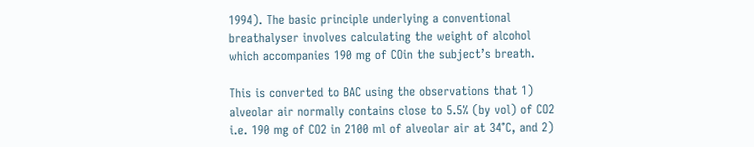1994). The basic principle underlying a conventional breathalyser involves calculating the weight of alcohol which accompanies 190 mg of COin the subject’s breath.

This is converted to BAC using the observations that 1) alveolar air normally contains close to 5.5% (by vol) of CO2 i.e. 190 mg of CO2 in 2100 ml of alveolar air at 34°C, and 2)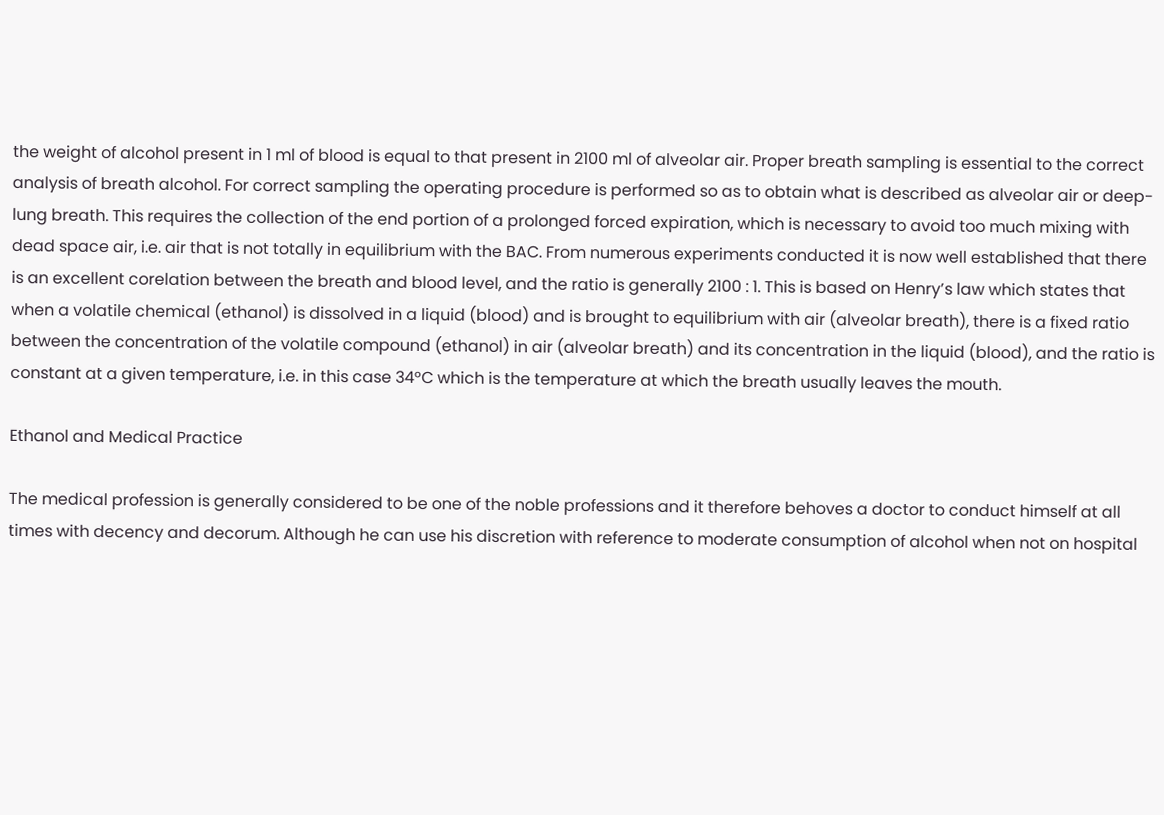the weight of alcohol present in 1 ml of blood is equal to that present in 2100 ml of alveolar air. Proper breath sampling is essential to the correct analysis of breath alcohol. For correct sampling the operating procedure is performed so as to obtain what is described as alveolar air or deep-lung breath. This requires the collection of the end portion of a prolonged forced expiration, which is necessary to avoid too much mixing with dead space air, i.e. air that is not totally in equilibrium with the BAC. From numerous experiments conducted it is now well established that there is an excellent corelation between the breath and blood level, and the ratio is generally 2100 : 1. This is based on Henry’s law which states that when a volatile chemical (ethanol) is dissolved in a liquid (blood) and is brought to equilibrium with air (alveolar breath), there is a fixed ratio between the concentration of the volatile compound (ethanol) in air (alveolar breath) and its concentration in the liquid (blood), and the ratio is constant at a given temperature, i.e. in this case 34°C which is the temperature at which the breath usually leaves the mouth.

Ethanol and Medical Practice

The medical profession is generally considered to be one of the noble professions and it therefore behoves a doctor to conduct himself at all times with decency and decorum. Although he can use his discretion with reference to moderate consumption of alcohol when not on hospital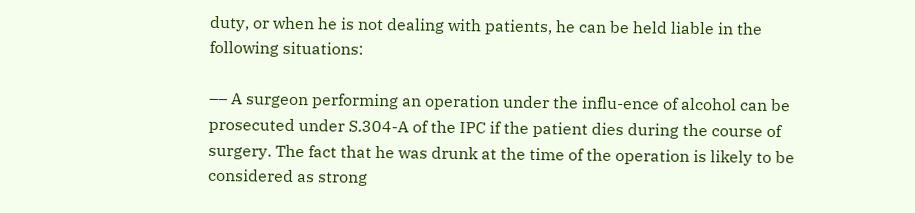duty, or when he is not dealing with patients, he can be held liable in the following situations:

–– A surgeon performing an operation under the influ-ence of alcohol can be prosecuted under S.304-A of the IPC if the patient dies during the course of surgery. The fact that he was drunk at the time of the operation is likely to be considered as strong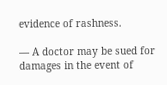evidence of rashness.

–– A doctor may be sued for damages in the event of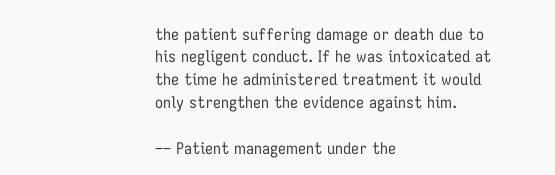the patient suffering damage or death due to his negligent conduct. If he was intoxicated at the time he administered treatment it would only strengthen the evidence against him.

–– Patient management under the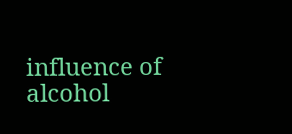influence of alcohol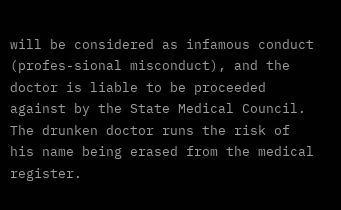will be considered as infamous conduct (profes-sional misconduct), and the doctor is liable to be proceeded against by the State Medical Council. The drunken doctor runs the risk of his name being erased from the medical register.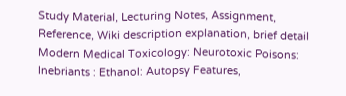Study Material, Lecturing Notes, Assignment, Reference, Wiki description explanation, brief detail
Modern Medical Toxicology: Neurotoxic Poisons: Inebriants : Ethanol: Autopsy Features,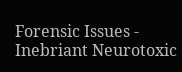Forensic Issues - Inebriant Neurotoxic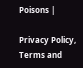Poisons |

Privacy Policy, Terms and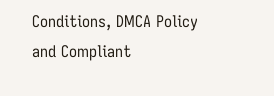Conditions, DMCA Policy and Compliant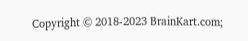Copyright © 2018-2023 BrainKart.com;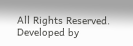All Rights Reserved. Developed by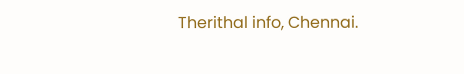Therithal info, Chennai.